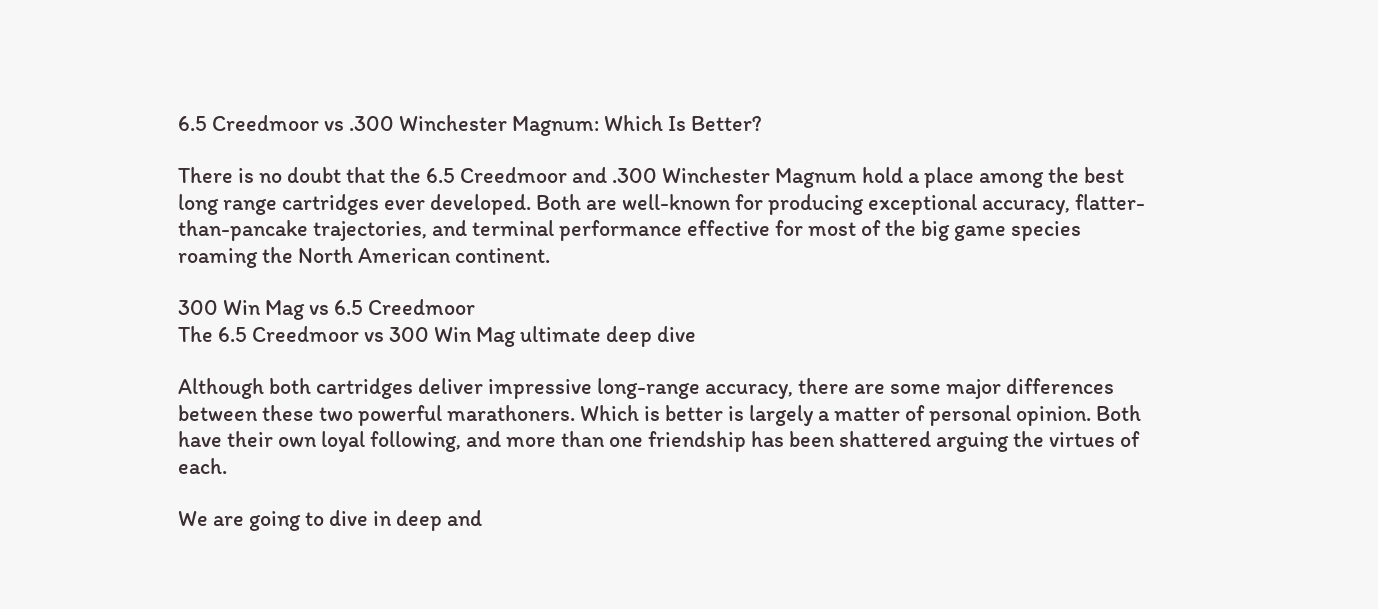6.5 Creedmoor vs .300 Winchester Magnum: Which Is Better?

There is no doubt that the 6.5 Creedmoor and .300 Winchester Magnum hold a place among the best long range cartridges ever developed. Both are well-known for producing exceptional accuracy, flatter-than-pancake trajectories, and terminal performance effective for most of the big game species roaming the North American continent.

300 Win Mag vs 6.5 Creedmoor
The 6.5 Creedmoor vs 300 Win Mag ultimate deep dive

Although both cartridges deliver impressive long-range accuracy, there are some major differences between these two powerful marathoners. Which is better is largely a matter of personal opinion. Both have their own loyal following, and more than one friendship has been shattered arguing the virtues of each.

We are going to dive in deep and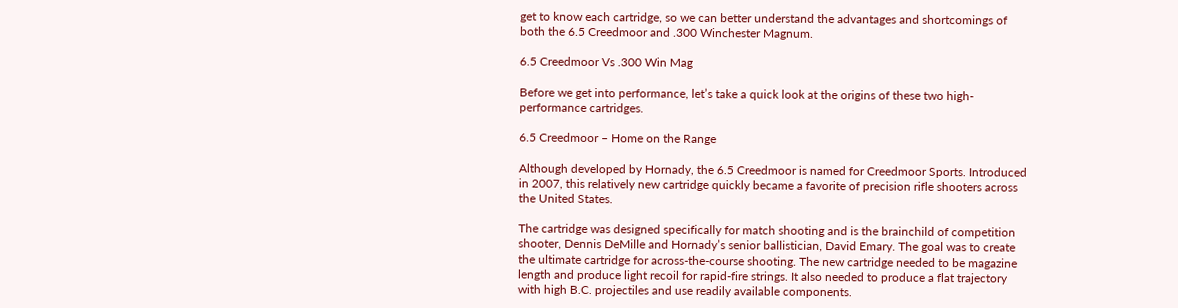get to know each cartridge, so we can better understand the advantages and shortcomings of both the 6.5 Creedmoor and .300 Winchester Magnum.

6.5 Creedmoor Vs .300 Win Mag

Before we get into performance, let’s take a quick look at the origins of these two high-performance cartridges.

6.5 Creedmoor – Home on the Range

Although developed by Hornady, the 6.5 Creedmoor is named for Creedmoor Sports. Introduced in 2007, this relatively new cartridge quickly became a favorite of precision rifle shooters across the United States.

The cartridge was designed specifically for match shooting and is the brainchild of competition shooter, Dennis DeMille and Hornady’s senior ballistician, David Emary. The goal was to create the ultimate cartridge for across-the-course shooting. The new cartridge needed to be magazine length and produce light recoil for rapid-fire strings. It also needed to produce a flat trajectory with high B.C. projectiles and use readily available components.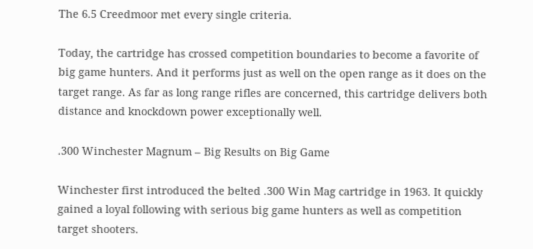The 6.5 Creedmoor met every single criteria.

Today, the cartridge has crossed competition boundaries to become a favorite of big game hunters. And it performs just as well on the open range as it does on the target range. As far as long range rifles are concerned, this cartridge delivers both distance and knockdown power exceptionally well.

.300 Winchester Magnum – Big Results on Big Game

Winchester first introduced the belted .300 Win Mag cartridge in 1963. It quickly gained a loyal following with serious big game hunters as well as competition target shooters.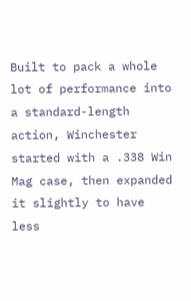Built to pack a whole lot of performance into a standard-length action, Winchester started with a .338 Win Mag case, then expanded it slightly to have less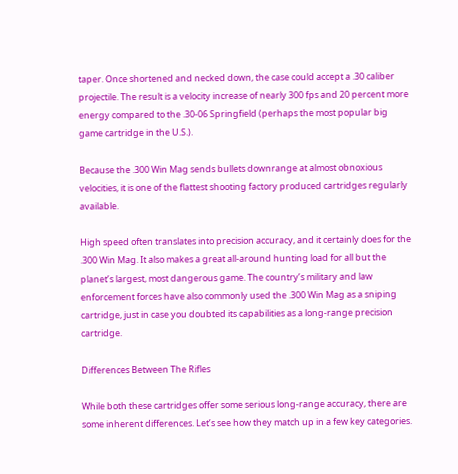taper. Once shortened and necked down, the case could accept a .30 caliber projectile. The result is a velocity increase of nearly 300 fps and 20 percent more energy compared to the .30-06 Springfield (perhaps the most popular big game cartridge in the U.S.).

Because the .300 Win Mag sends bullets downrange at almost obnoxious velocities, it is one of the flattest shooting factory produced cartridges regularly available.

High speed often translates into precision accuracy, and it certainly does for the .300 Win Mag. It also makes a great all-around hunting load for all but the planet’s largest, most dangerous game. The country’s military and law enforcement forces have also commonly used the .300 Win Mag as a sniping cartridge, just in case you doubted its capabilities as a long-range precision cartridge.

Differences Between The Rifles

While both these cartridges offer some serious long-range accuracy, there are some inherent differences. Let’s see how they match up in a few key categories.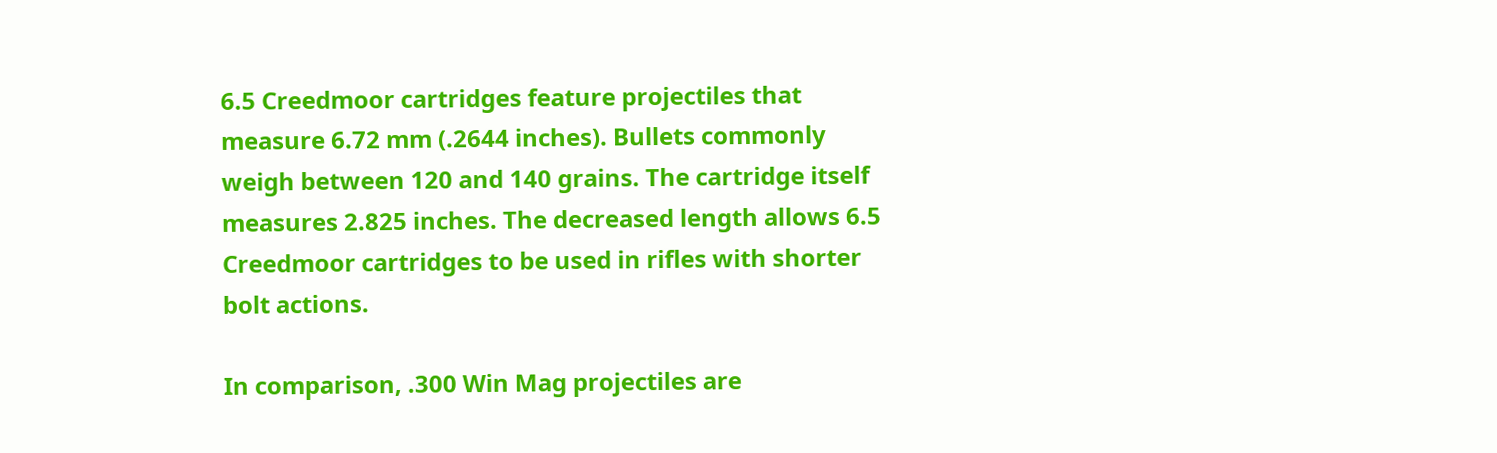6.5 Creedmoor cartridges feature projectiles that measure 6.72 mm (.2644 inches). Bullets commonly weigh between 120 and 140 grains. The cartridge itself measures 2.825 inches. The decreased length allows 6.5 Creedmoor cartridges to be used in rifles with shorter bolt actions.

In comparison, .300 Win Mag projectiles are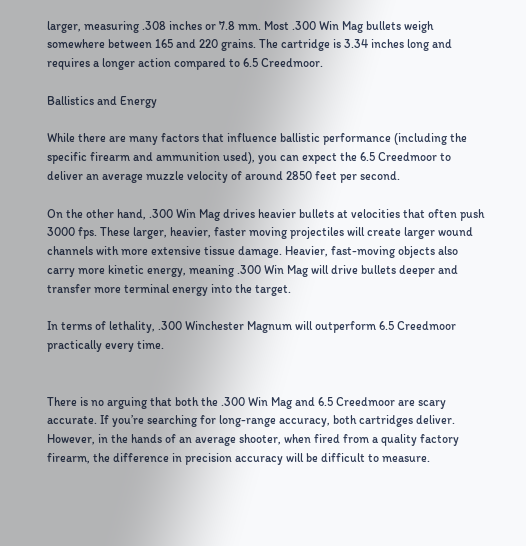larger, measuring .308 inches or 7.8 mm. Most .300 Win Mag bullets weigh somewhere between 165 and 220 grains. The cartridge is 3.34 inches long and requires a longer action compared to 6.5 Creedmoor.

Ballistics and Energy

While there are many factors that influence ballistic performance (including the specific firearm and ammunition used), you can expect the 6.5 Creedmoor to deliver an average muzzle velocity of around 2850 feet per second.

On the other hand, .300 Win Mag drives heavier bullets at velocities that often push 3000 fps. These larger, heavier, faster moving projectiles will create larger wound channels with more extensive tissue damage. Heavier, fast-moving objects also carry more kinetic energy, meaning .300 Win Mag will drive bullets deeper and transfer more terminal energy into the target.

In terms of lethality, .300 Winchester Magnum will outperform 6.5 Creedmoor practically every time.


There is no arguing that both the .300 Win Mag and 6.5 Creedmoor are scary accurate. If you’re searching for long-range accuracy, both cartridges deliver. However, in the hands of an average shooter, when fired from a quality factory firearm, the difference in precision accuracy will be difficult to measure.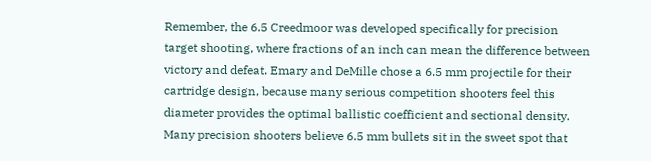Remember, the 6.5 Creedmoor was developed specifically for precision target shooting, where fractions of an inch can mean the difference between victory and defeat. Emary and DeMille chose a 6.5 mm projectile for their cartridge design, because many serious competition shooters feel this diameter provides the optimal ballistic coefficient and sectional density. Many precision shooters believe 6.5 mm bullets sit in the sweet spot that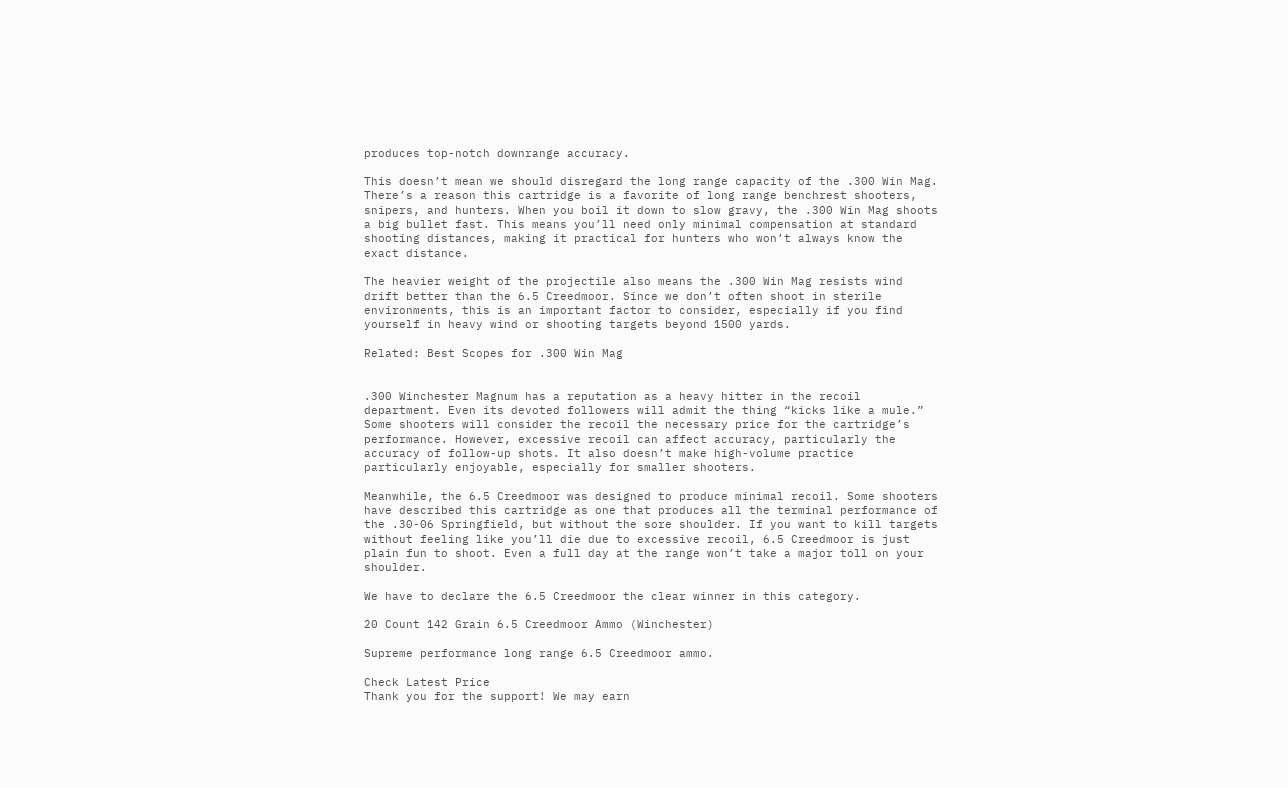produces top-notch downrange accuracy.

This doesn’t mean we should disregard the long range capacity of the .300 Win Mag. There’s a reason this cartridge is a favorite of long range benchrest shooters, snipers, and hunters. When you boil it down to slow gravy, the .300 Win Mag shoots a big bullet fast. This means you’ll need only minimal compensation at standard shooting distances, making it practical for hunters who won’t always know the exact distance.

The heavier weight of the projectile also means the .300 Win Mag resists wind drift better than the 6.5 Creedmoor. Since we don’t often shoot in sterile environments, this is an important factor to consider, especially if you find yourself in heavy wind or shooting targets beyond 1500 yards.

Related: Best Scopes for .300 Win Mag


.300 Winchester Magnum has a reputation as a heavy hitter in the recoil department. Even its devoted followers will admit the thing “kicks like a mule.” Some shooters will consider the recoil the necessary price for the cartridge’s performance. However, excessive recoil can affect accuracy, particularly the accuracy of follow-up shots. It also doesn’t make high-volume practice particularly enjoyable, especially for smaller shooters.

Meanwhile, the 6.5 Creedmoor was designed to produce minimal recoil. Some shooters have described this cartridge as one that produces all the terminal performance of the .30-06 Springfield, but without the sore shoulder. If you want to kill targets without feeling like you’ll die due to excessive recoil, 6.5 Creedmoor is just plain fun to shoot. Even a full day at the range won’t take a major toll on your shoulder.

We have to declare the 6.5 Creedmoor the clear winner in this category.

20 Count 142 Grain 6.5 Creedmoor Ammo (Winchester)

Supreme performance long range 6.5 Creedmoor ammo.

Check Latest Price
Thank you for the support! We may earn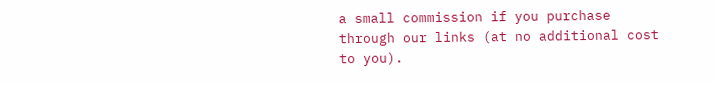a small commission if you purchase through our links (at no additional cost to you).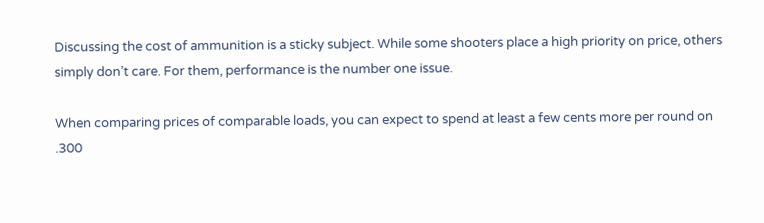Discussing the cost of ammunition is a sticky subject. While some shooters place a high priority on price, others simply don’t care. For them, performance is the number one issue.

When comparing prices of comparable loads, you can expect to spend at least a few cents more per round on .300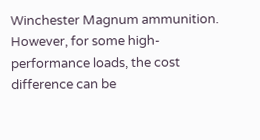Winchester Magnum ammunition. However, for some high-performance loads, the cost difference can be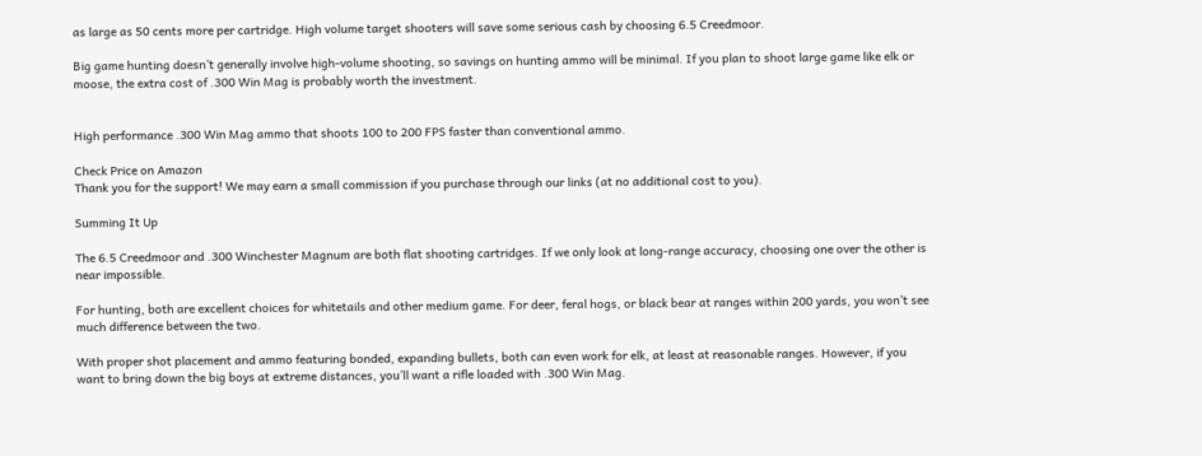as large as 50 cents more per cartridge. High volume target shooters will save some serious cash by choosing 6.5 Creedmoor.

Big game hunting doesn’t generally involve high-volume shooting, so savings on hunting ammo will be minimal. If you plan to shoot large game like elk or moose, the extra cost of .300 Win Mag is probably worth the investment.


High performance .300 Win Mag ammo that shoots 100 to 200 FPS faster than conventional ammo.

Check Price on Amazon
Thank you for the support! We may earn a small commission if you purchase through our links (at no additional cost to you).

Summing It Up

The 6.5 Creedmoor and .300 Winchester Magnum are both flat shooting cartridges. If we only look at long-range accuracy, choosing one over the other is near impossible.

For hunting, both are excellent choices for whitetails and other medium game. For deer, feral hogs, or black bear at ranges within 200 yards, you won’t see much difference between the two.

With proper shot placement and ammo featuring bonded, expanding bullets, both can even work for elk, at least at reasonable ranges. However, if you want to bring down the big boys at extreme distances, you’ll want a rifle loaded with .300 Win Mag.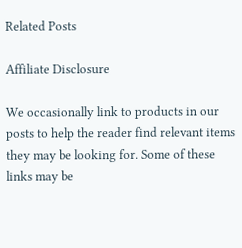Related Posts

Affiliate Disclosure

We occasionally link to products in our posts to help the reader find relevant items they may be looking for. Some of these links may be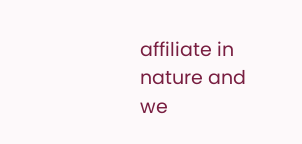affiliate in nature and we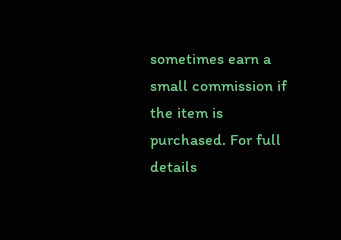sometimes earn a small commission if the item is purchased. For full details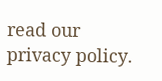read our privacy policy.